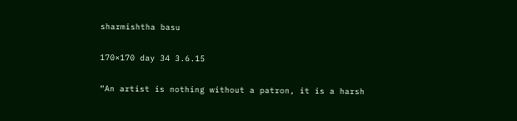sharmishtha basu

170×170 day 34 3.6.15

“An artist is nothing without a patron, it is a harsh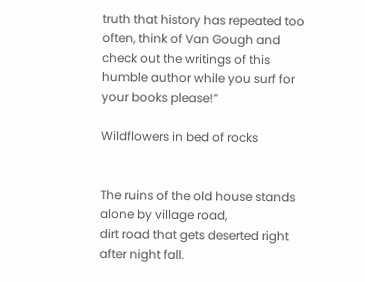truth that history has repeated too often, think of Van Gough and check out the writings of this humble author while you surf for your books please!”

Wildflowers in bed of rocks


The ruins of the old house stands alone by village road,
dirt road that gets deserted right after night fall.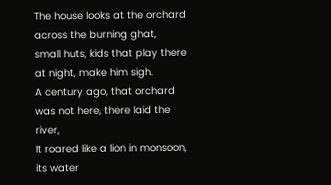The house looks at the orchard across the burning ghat,
small huts, kids that play there at night, make him sigh.
A century ago, that orchard was not here, there laid the river,
It roared like a lion in monsoon, its water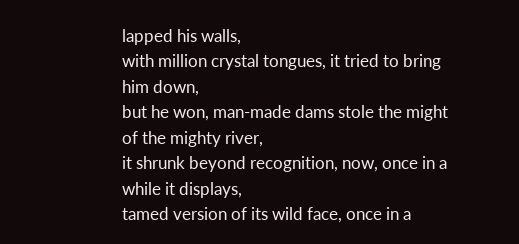lapped his walls,
with million crystal tongues, it tried to bring him down,
but he won, man-made dams stole the might of the mighty river,
it shrunk beyond recognition, now, once in a while it displays,
tamed version of its wild face, once in a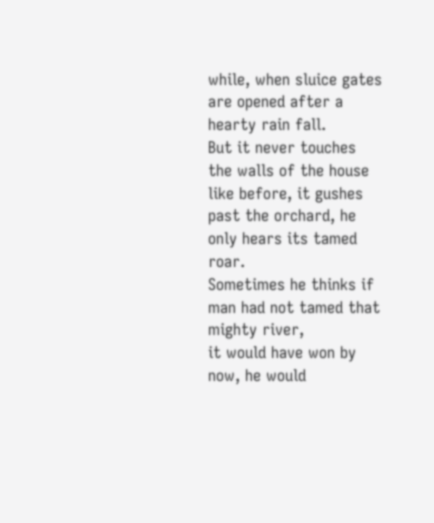while, when sluice gates
are opened after a hearty rain fall.
But it never touches the walls of the house like before, it gushes
past the orchard, he only hears its tamed roar.
Sometimes he thinks if man had not tamed that mighty river,
it would have won by now, he would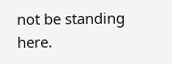not be standing here.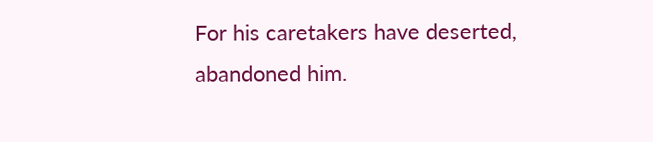For his caretakers have deserted, abandoned him.